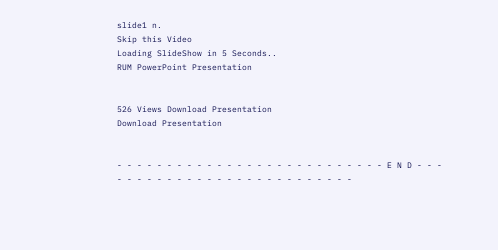slide1 n.
Skip this Video
Loading SlideShow in 5 Seconds..
RUM PowerPoint Presentation


526 Views Download Presentation
Download Presentation


- - - - - - - - - - - - - - - - - - - - - - - - - - - E N D - - - - - - - - - - - - - - - - - - - - - - - - - - -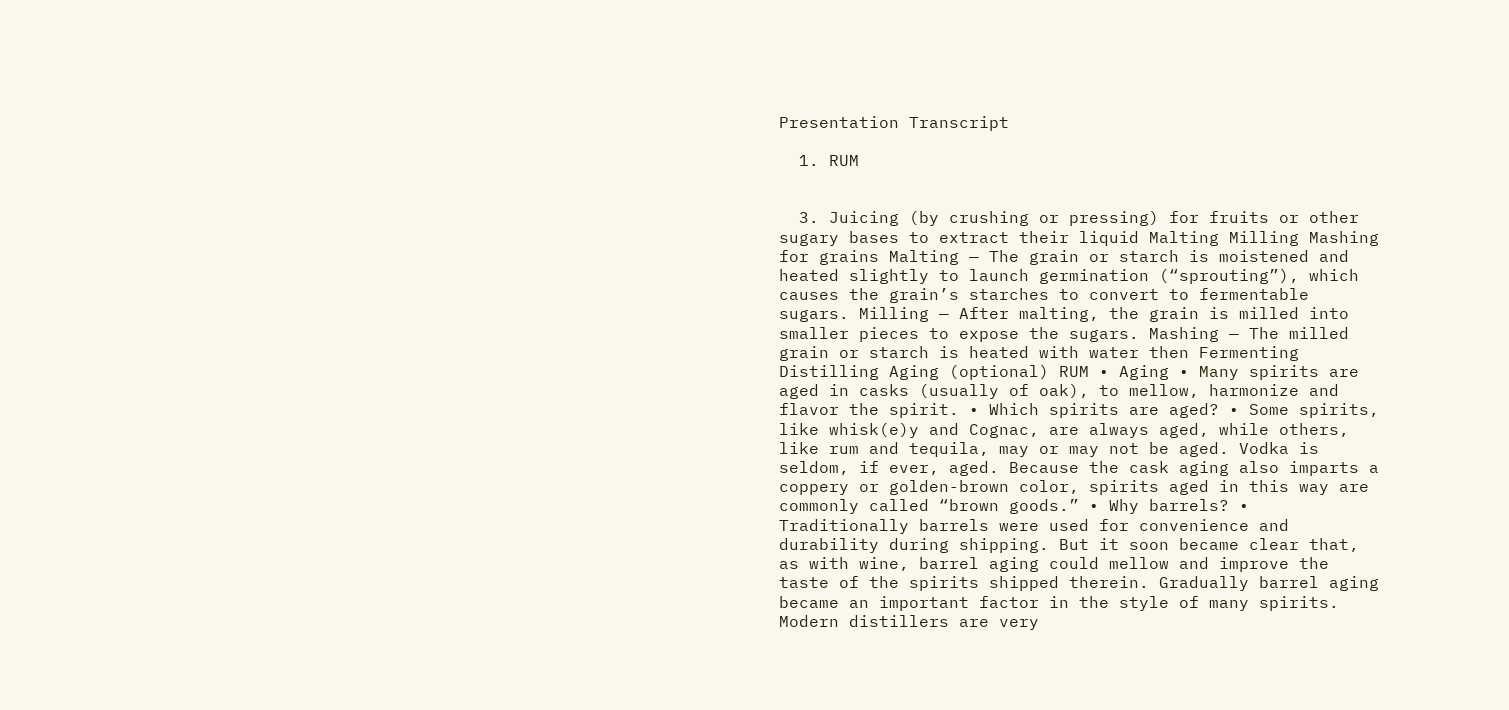Presentation Transcript

  1. RUM


  3. Juicing (by crushing or pressing) for fruits or other sugary bases to extract their liquid Malting Milling Mashing for grains Malting — The grain or starch is moistened and heated slightly to launch germination (“sprouting”), which causes the grain’s starches to convert to fermentable sugars. Milling — After malting, the grain is milled into smaller pieces to expose the sugars. Mashing — The milled grain or starch is heated with water then Fermenting Distilling Aging (optional) RUM • Aging • Many spirits are aged in casks (usually of oak), to mellow, harmonize and flavor the spirit. • Which spirits are aged? • Some spirits, like whisk(e)y and Cognac, are always aged, while others, like rum and tequila, may or may not be aged. Vodka is seldom, if ever, aged. Because the cask aging also imparts a coppery or golden-brown color, spirits aged in this way are commonly called “brown goods.” • Why barrels? • Traditionally barrels were used for convenience and durability during shipping. But it soon became clear that, as with wine, barrel aging could mellow and improve the taste of the spirits shipped therein. Gradually barrel aging became an important factor in the style of many spirits. Modern distillers are very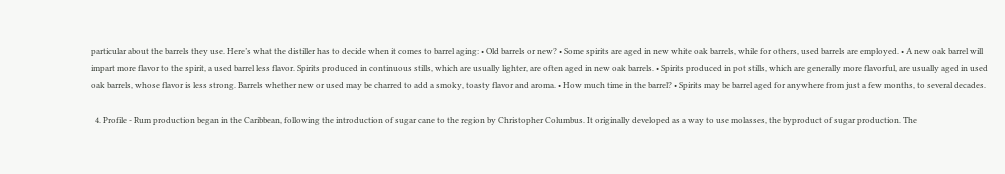particular about the barrels they use. Here’s what the distiller has to decide when it comes to barrel aging: • Old barrels or new? • Some spirits are aged in new white oak barrels, while for others, used barrels are employed. • A new oak barrel will impart more flavor to the spirit, a used barrel less flavor. Spirits produced in continuous stills, which are usually lighter, are often aged in new oak barrels. • Spirits produced in pot stills, which are generally more flavorful, are usually aged in used oak barrels, whose flavor is less strong. Barrels whether new or used may be charred to add a smoky, toasty flavor and aroma. • How much time in the barrel? • Spirits may be barrel aged for anywhere from just a few months, to several decades.

  4. Profile - Rum production began in the Caribbean, following the introduction of sugar cane to the region by Christopher Columbus. It originally developed as a way to use molasses, the byproduct of sugar production. The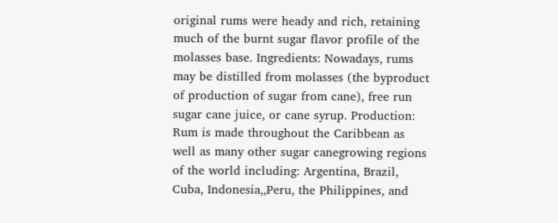original rums were heady and rich, retaining much of the burnt sugar flavor profile of the molasses base. Ingredients: Nowadays, rums may be distilled from molasses (the byproduct of production of sugar from cane), free run sugar cane juice, or cane syrup. Production: Rum is made throughout the Caribbean as well as many other sugar canegrowing regions of the world including: Argentina, Brazil, Cuba, Indonesia,,Peru, the Philippines, and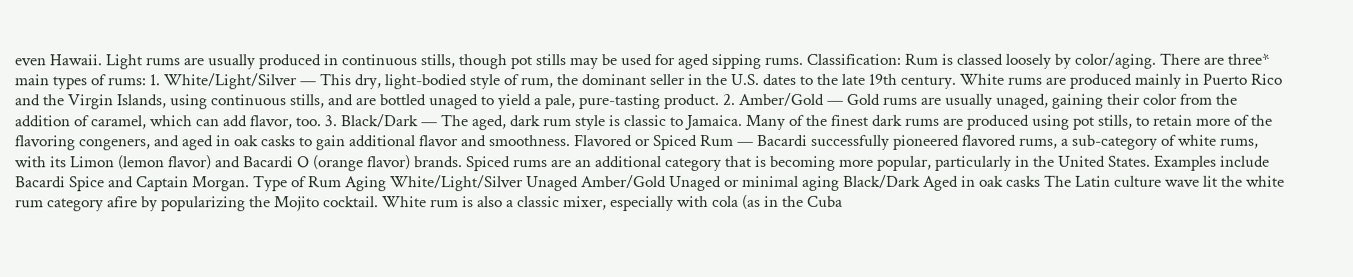even Hawaii. Light rums are usually produced in continuous stills, though pot stills may be used for aged sipping rums. Classification: Rum is classed loosely by color/aging. There are three* main types of rums: 1. White/Light/Silver — This dry, light-bodied style of rum, the dominant seller in the U.S. dates to the late 19th century. White rums are produced mainly in Puerto Rico and the Virgin Islands, using continuous stills, and are bottled unaged to yield a pale, pure-tasting product. 2. Amber/Gold — Gold rums are usually unaged, gaining their color from the addition of caramel, which can add flavor, too. 3. Black/Dark — The aged, dark rum style is classic to Jamaica. Many of the finest dark rums are produced using pot stills, to retain more of the flavoring congeners, and aged in oak casks to gain additional flavor and smoothness. Flavored or Spiced Rum — Bacardi successfully pioneered flavored rums, a sub-category of white rums, with its Limon (lemon flavor) and Bacardi O (orange flavor) brands. Spiced rums are an additional category that is becoming more popular, particularly in the United States. Examples include Bacardi Spice and Captain Morgan. Type of Rum Aging White/Light/Silver Unaged Amber/Gold Unaged or minimal aging Black/Dark Aged in oak casks The Latin culture wave lit the white rum category afire by popularizing the Mojito cocktail. White rum is also a classic mixer, especially with cola (as in the Cuba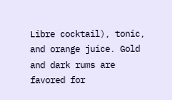Libre cocktail), tonic, and orange juice. Gold and dark rums are favored for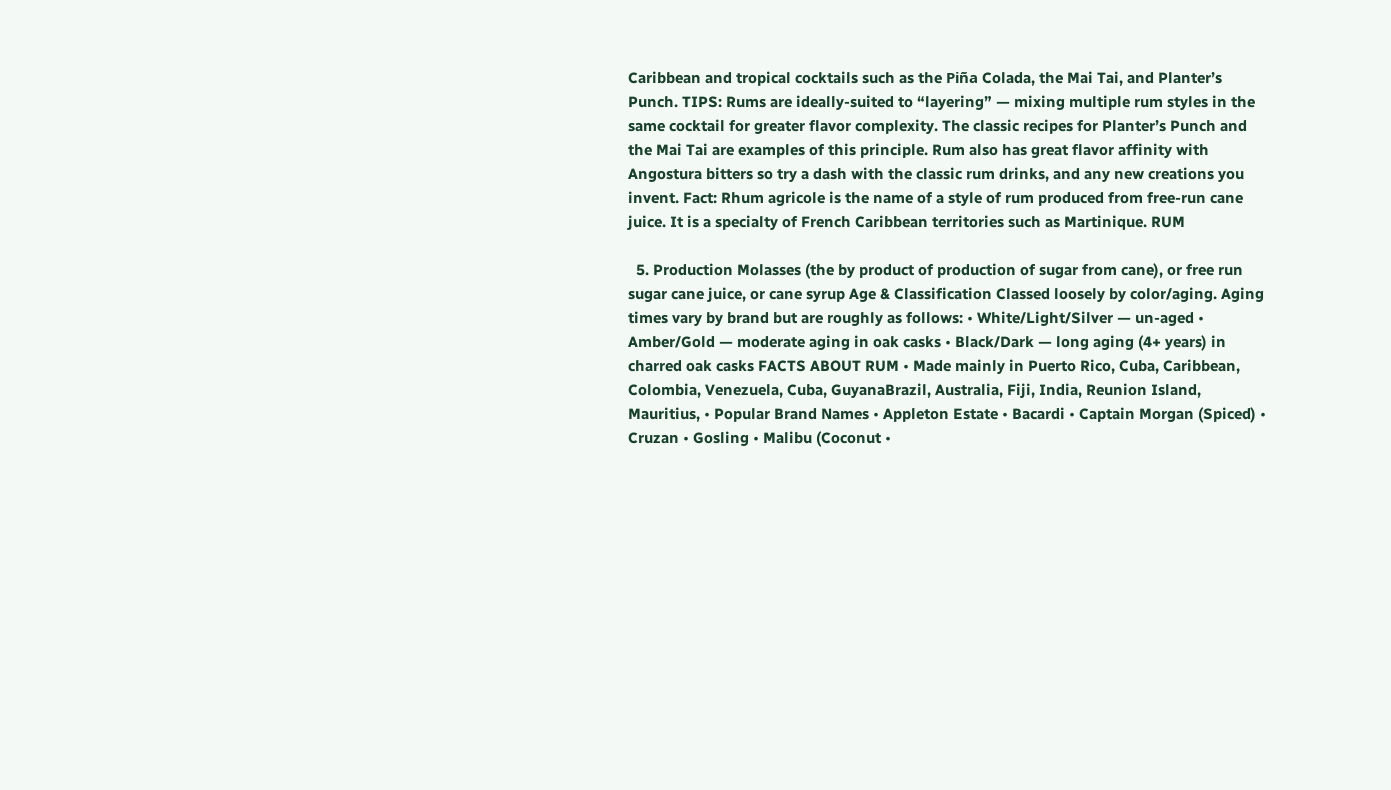Caribbean and tropical cocktails such as the Piña Colada, the Mai Tai, and Planter’s Punch. TIPS: Rums are ideally-suited to “layering” — mixing multiple rum styles in the same cocktail for greater flavor complexity. The classic recipes for Planter’s Punch and the Mai Tai are examples of this principle. Rum also has great flavor affinity with Angostura bitters so try a dash with the classic rum drinks, and any new creations you invent. Fact: Rhum agricole is the name of a style of rum produced from free-run cane juice. It is a specialty of French Caribbean territories such as Martinique. RUM

  5. Production Molasses (the by product of production of sugar from cane), or free run sugar cane juice, or cane syrup Age & Classification Classed loosely by color/aging. Aging times vary by brand but are roughly as follows: • White/Light/Silver — un-aged • Amber/Gold — moderate aging in oak casks • Black/Dark — long aging (4+ years) in charred oak casks FACTS ABOUT RUM • Made mainly in Puerto Rico, Cuba, Caribbean, Colombia, Venezuela, Cuba, GuyanaBrazil, Australia, Fiji, India, Reunion Island, Mauritius, • Popular Brand Names • Appleton Estate • Bacardi • Captain Morgan (Spiced) • Cruzan • Gosling • Malibu (Coconut •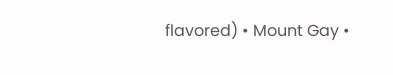flavored) • Mount Gay •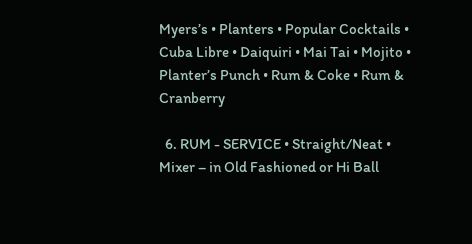Myers’s • Planters • Popular Cocktails • Cuba Libre • Daiquiri • Mai Tai • Mojito • Planter’s Punch • Rum & Coke • Rum & Cranberry

  6. RUM - SERVICE • Straight/Neat • Mixer – in Old Fashioned or Hi Ball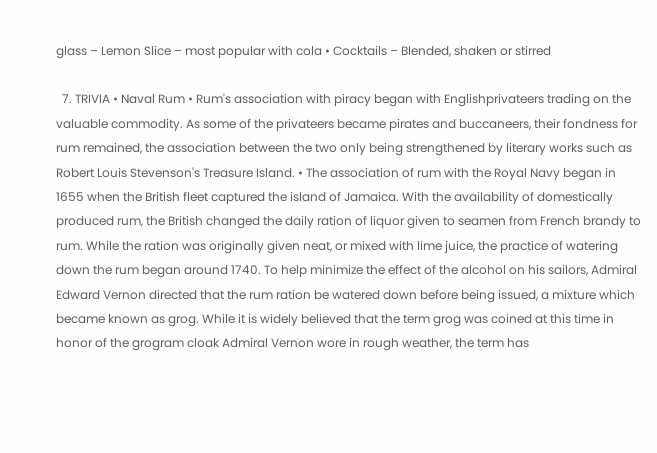glass – Lemon Slice – most popular with cola • Cocktails – Blended, shaken or stirred

  7. TRIVIA • Naval Rum • Rum's association with piracy began with Englishprivateers trading on the valuable commodity. As some of the privateers became pirates and buccaneers, their fondness for rum remained, the association between the two only being strengthened by literary works such as Robert Louis Stevenson's Treasure Island. • The association of rum with the Royal Navy began in 1655 when the British fleet captured the island of Jamaica. With the availability of domestically produced rum, the British changed the daily ration of liquor given to seamen from French brandy to rum. While the ration was originally given neat, or mixed with lime juice, the practice of watering down the rum began around 1740. To help minimize the effect of the alcohol on his sailors, Admiral Edward Vernon directed that the rum ration be watered down before being issued, a mixture which became known as grog. While it is widely believed that the term grog was coined at this time in honor of the grogram cloak Admiral Vernon wore in rough weather, the term has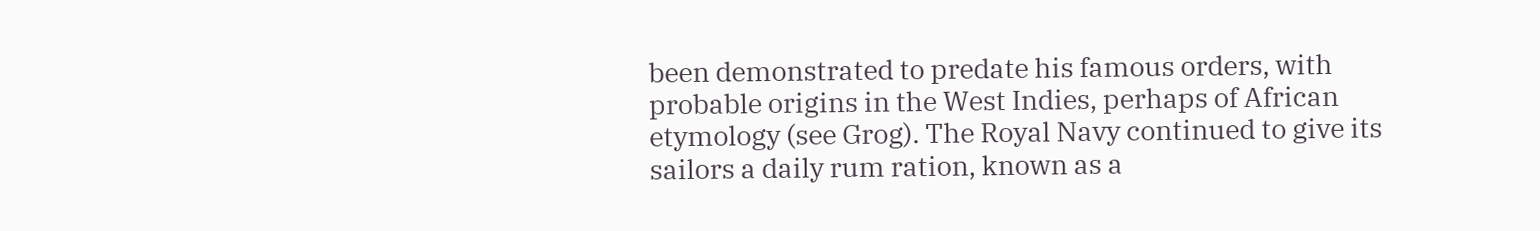been demonstrated to predate his famous orders, with probable origins in the West Indies, perhaps of African etymology (see Grog). The Royal Navy continued to give its sailors a daily rum ration, known as a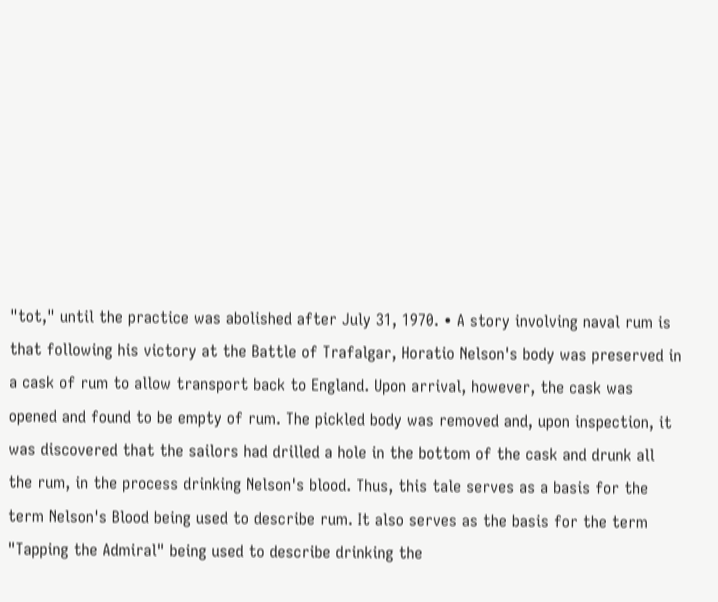"tot," until the practice was abolished after July 31, 1970. • A story involving naval rum is that following his victory at the Battle of Trafalgar, Horatio Nelson's body was preserved in a cask of rum to allow transport back to England. Upon arrival, however, the cask was opened and found to be empty of rum. The pickled body was removed and, upon inspection, it was discovered that the sailors had drilled a hole in the bottom of the cask and drunk all the rum, in the process drinking Nelson's blood. Thus, this tale serves as a basis for the term Nelson's Blood being used to describe rum. It also serves as the basis for the term "Tapping the Admiral" being used to describe drinking the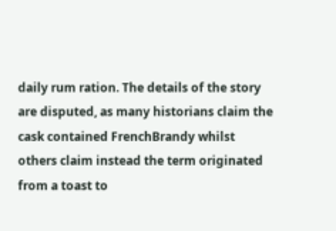daily rum ration. The details of the story are disputed, as many historians claim the cask contained FrenchBrandy whilst others claim instead the term originated from a toast to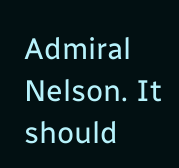Admiral Nelson. It should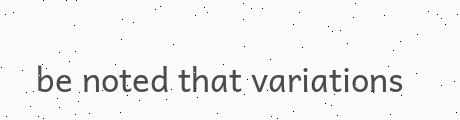be noted that variations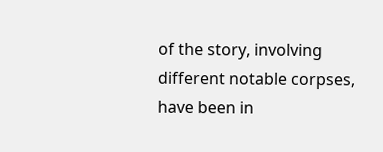of the story, involving different notable corpses, have been in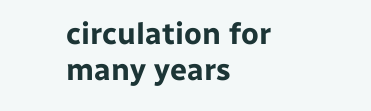circulation for many years